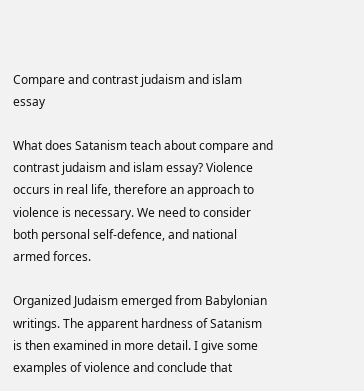Compare and contrast judaism and islam essay

What does Satanism teach about compare and contrast judaism and islam essay? Violence occurs in real life, therefore an approach to violence is necessary. We need to consider both personal self-defence, and national armed forces.

Organized Judaism emerged from Babylonian writings. The apparent hardness of Satanism is then examined in more detail. I give some examples of violence and conclude that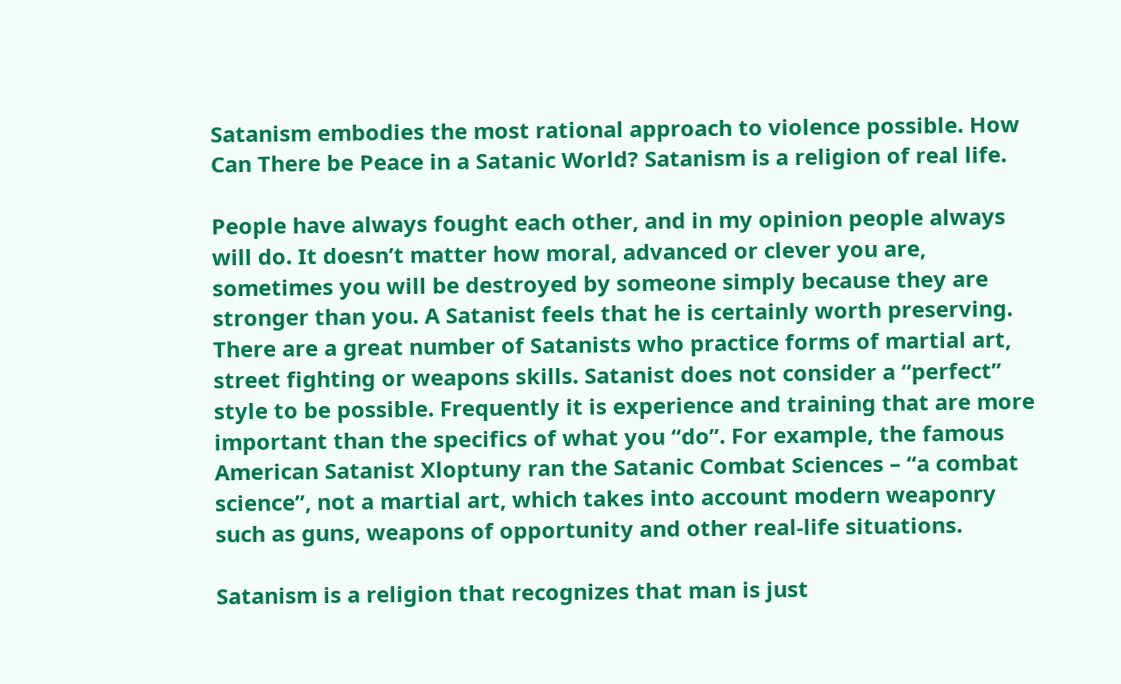Satanism embodies the most rational approach to violence possible. How Can There be Peace in a Satanic World? Satanism is a religion of real life.

People have always fought each other, and in my opinion people always will do. It doesn’t matter how moral, advanced or clever you are, sometimes you will be destroyed by someone simply because they are stronger than you. A Satanist feels that he is certainly worth preserving. There are a great number of Satanists who practice forms of martial art, street fighting or weapons skills. Satanist does not consider a “perfect” style to be possible. Frequently it is experience and training that are more important than the specifics of what you “do”. For example, the famous American Satanist Xloptuny ran the Satanic Combat Sciences – “a combat science”, not a martial art, which takes into account modern weaponry such as guns, weapons of opportunity and other real-life situations.

Satanism is a religion that recognizes that man is just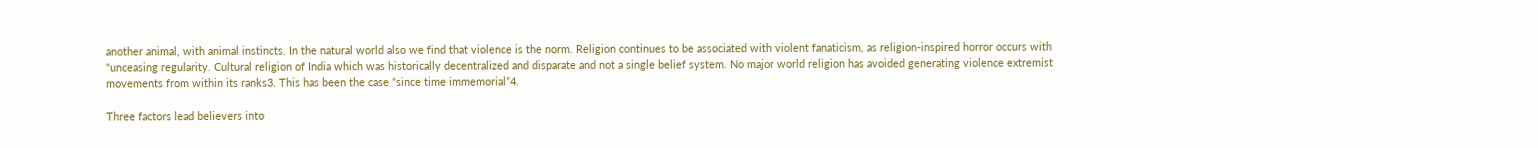another animal, with animal instincts. In the natural world also we find that violence is the norm. Religion continues to be associated with violent fanaticism, as religion-inspired horror occurs with “unceasing regularity. Cultural religion of India which was historically decentralized and disparate and not a single belief system. No major world religion has avoided generating violence extremist movements from within its ranks3. This has been the case “since time immemorial”4.

Three factors lead believers into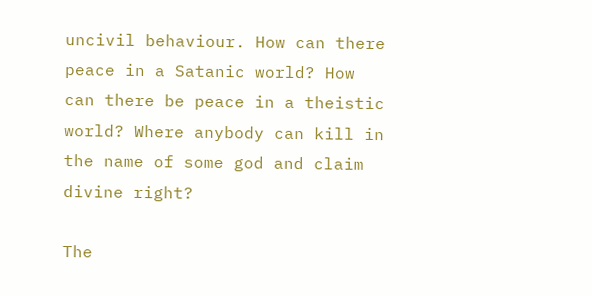uncivil behaviour. How can there peace in a Satanic world? How can there be peace in a theistic world? Where anybody can kill in the name of some god and claim divine right?

The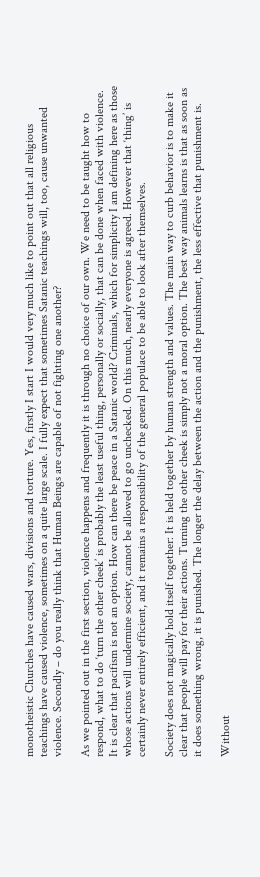monotheistic Churches have caused wars, divisions and torture. Yes, firstly I start I would very much like to point out that all religious teachings have caused violence, sometimes on a quite large scale. I fully expect that sometimes Satanic teachings will, too, cause unwanted violence. Secondly – do you really think that Human Beings are capable of not fighting one another?

As we pointed out in the first section, violence happens and frequently it is through no choice of our own. We need to be taught how to respond, what to do ‘turn the other cheek’ is probably the least useful thing, personally or socially, that can be done when faced with violence. It is clear that pacifism is not an option. How can there be peace in a Satanic world? Criminals, which for simplicity I am defining here as those whose actions will undermine society, cannot be allowed to go unchecked. On this much, nearly everyone is agreed. However that ‘thing’ is certainly never entirely efficient, and it remains a responsibility of the general populace to be able to look after themselves.

Society does not magically hold itself together: It is held together by human strength and values. The main way to curb behavior is to make it clear that people will pay for their actions. Turning the other cheek is simply not a moral option. The best way animals learns is that as soon as it does something wrong, it is punished. The longer the delay between the action and the punishment, the less effective that punishment is.

Without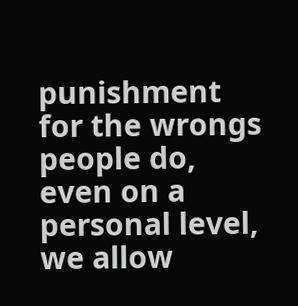punishment for the wrongs people do, even on a personal level, we allow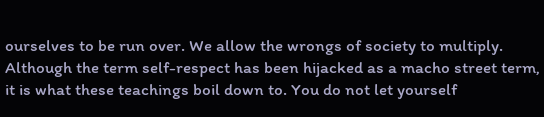ourselves to be run over. We allow the wrongs of society to multiply. Although the term self-respect has been hijacked as a macho street term, it is what these teachings boil down to. You do not let yourself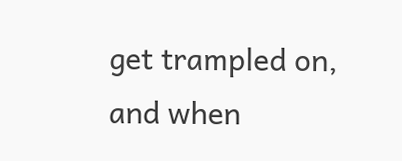get trampled on, and when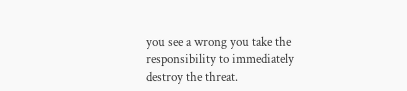you see a wrong you take the responsibility to immediately destroy the threat.